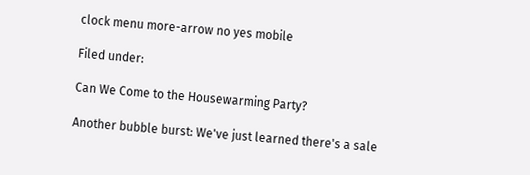clock menu more-arrow no yes mobile

Filed under:

Can We Come to the Housewarming Party?

Another bubble burst: We've just learned there's a sale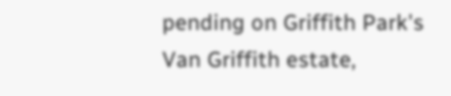pending on Griffith Park's Van Griffith estate,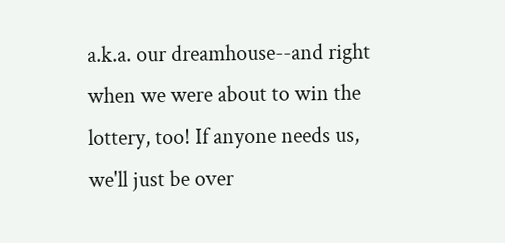a.k.a. our dreamhouse--and right when we were about to win the lottery, too! If anyone needs us, we'll just be over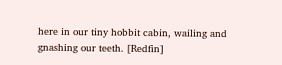here in our tiny hobbit cabin, wailing and gnashing our teeth. [Redfin]